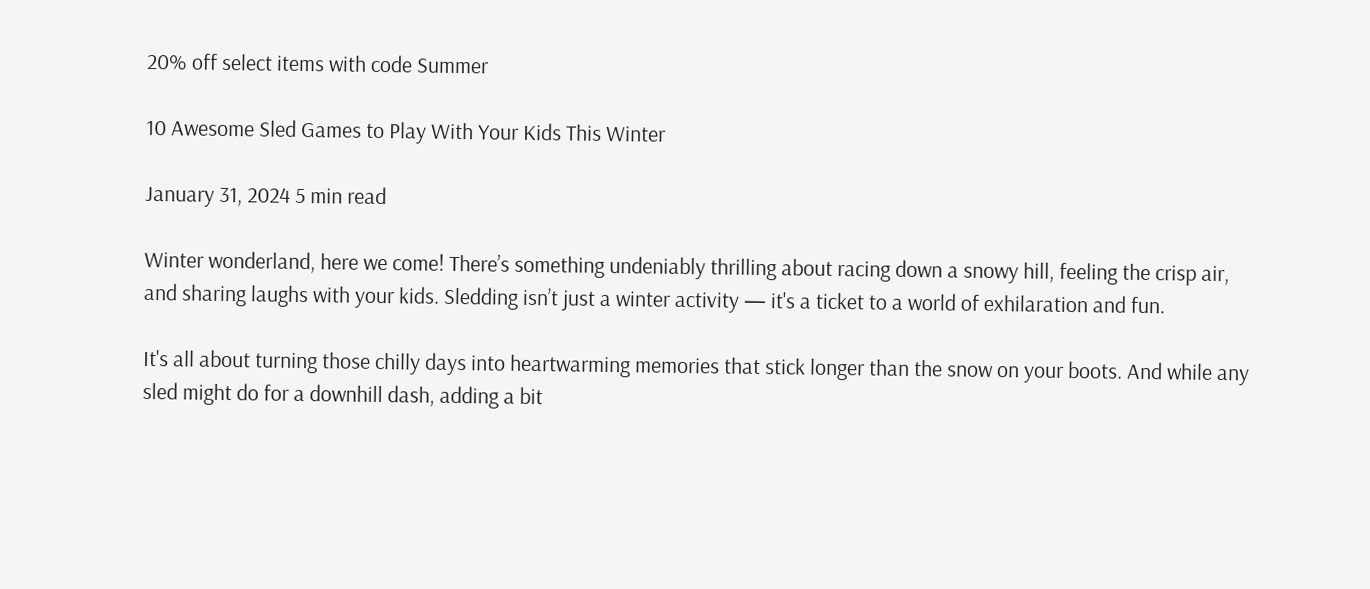20% off select items with code Summer

10 Awesome Sled Games to Play With Your Kids This Winter

January 31, 2024 5 min read

Winter wonderland, here we come! There’s something undeniably thrilling about racing down a snowy hill, feeling the crisp air, and sharing laughs with your kids. Sledding isn’t just a winter activity — it's a ticket to a world of exhilaration and fun.

It's all about turning those chilly days into heartwarming memories that stick longer than the snow on your boots. And while any sled might do for a downhill dash, adding a bit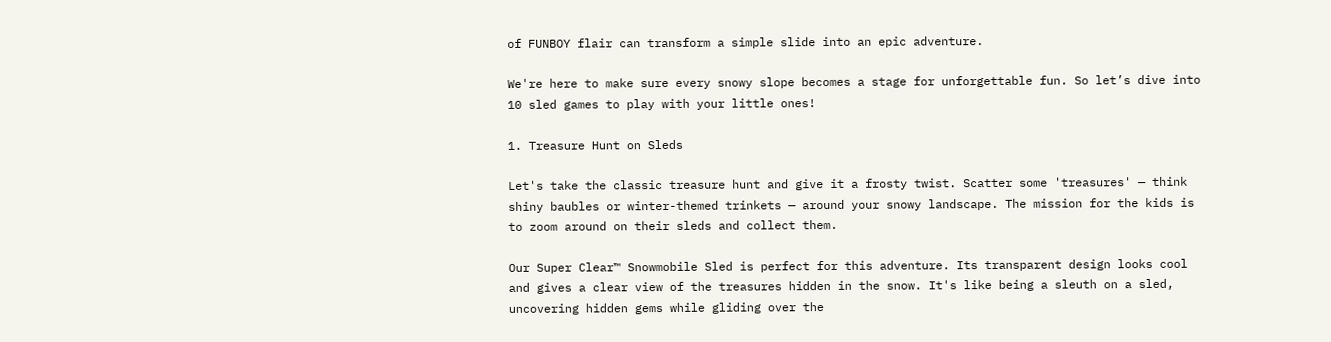of FUNBOY flair can transform a simple slide into an epic adventure.

We're here to make sure every snowy slope becomes a stage for unforgettable fun. So let’s dive into 10 sled games to play with your little ones!

1. Treasure Hunt on Sleds

Let's take the classic treasure hunt and give it a frosty twist. Scatter some 'treasures' — think shiny baubles or winter-themed trinkets — around your snowy landscape. The mission for the kids is to zoom around on their sleds and collect them.

Our Super Clear™ Snowmobile Sled is perfect for this adventure. Its transparent design looks cool and gives a clear view of the treasures hidden in the snow. It's like being a sleuth on a sled, uncovering hidden gems while gliding over the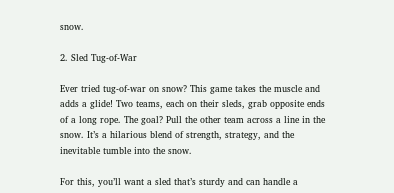snow.

2. Sled Tug-of-War

Ever tried tug-of-war on snow? This game takes the muscle and adds a glide! Two teams, each on their sleds, grab opposite ends of a long rope. The goal? Pull the other team across a line in the snow. It’s a hilarious blend of strength, strategy, and the inevitable tumble into the snow.

For this, you’ll want a sled that’s sturdy and can handle a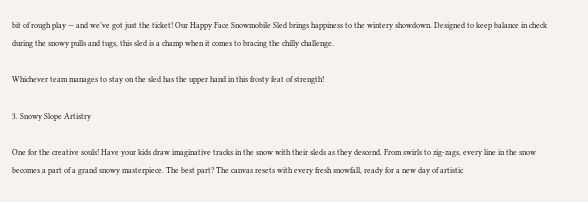bit of rough play — and we’ve got just the ticket! Our Happy Face Snowmobile Sled brings happiness to the wintery showdown. Designed to keep balance in check during the snowy pulls and tugs, this sled is a champ when it comes to bracing the chilly challenge.

Whichever team manages to stay on the sled has the upper hand in this frosty feat of strength!

3. Snowy Slope Artistry

One for the creative souls! Have your kids draw imaginative tracks in the snow with their sleds as they descend. From swirls to zig-zags, every line in the snow becomes a part of a grand snowy masterpiece. The best part? The canvas resets with every fresh snowfall, ready for a new day of artistic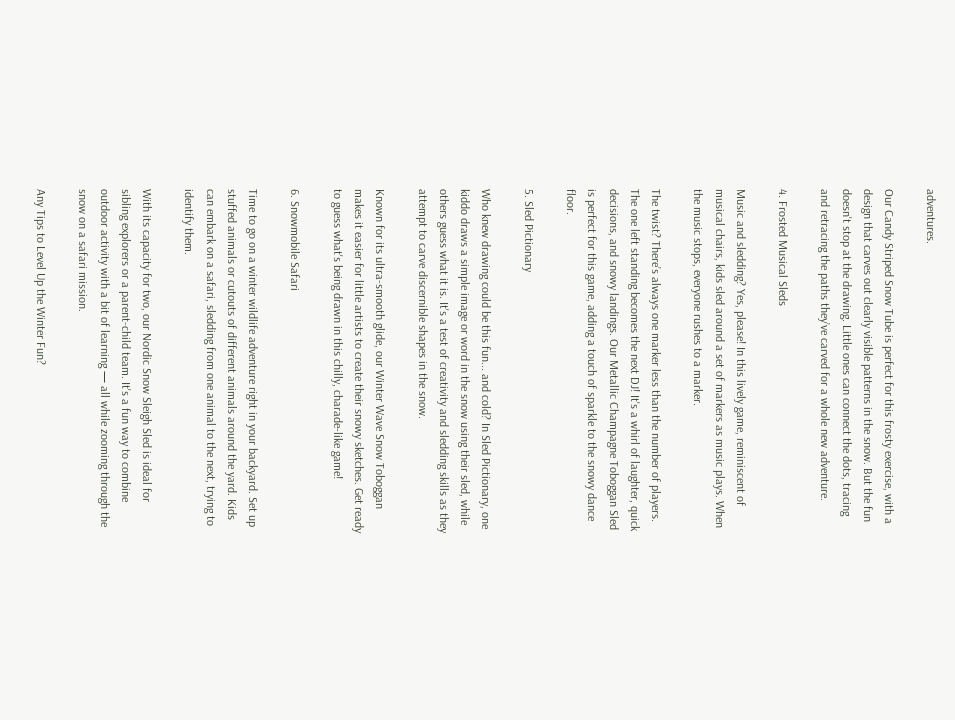adventures.

Our Candy Striped Snow Tube is perfect for this frosty exercise, with a design that carves out clearly visible patterns in the snow. But the fun doesn't stop at the drawing. Little ones can connect the dots, tracing and retracing the paths they’ve carved for a whole new adventure.

4. Frosted Musical Sleds

Music and sledding? Yes, please! In this lively game, reminiscent of musical chairs, kids sled around a set of markers as music plays. When the music stops, everyone rushes to a marker.

The twist? There’s always one marker less than the number of players. The one left standing becomes the next DJ! It's a whirl of laughter, quick decisions, and snowy landings. Our Metallic Champagne Toboggan Sled is perfect for this game, adding a touch of sparkle to the snowy dance floor.

5. Sled Pictionary

Who knew drawing could be this fun... and cold? In Sled Pictionary, one kiddo draws a simple image or word in the snow using their sled, while others guess what it is. It's a test of creativity and sledding skills as they attempt to carve discernible shapes in the snow.

Known for its ultra-smooth glide, our Winter Wave Snow Toboggan makes it easier for little artists to create their snowy sketches. Get ready to guess what's being drawn in this chilly, charade-like game!

6. Snowmobile Safari

Time to go on a winter wildlife adventure right in your backyard. Set up stuffed animals or cutouts of different animals around the yard. Kids can embark on a safari, sledding from one animal to the next, trying to identify them.

With its capacity for two, our Nordic Snow Sleigh Sled is ideal for sibling explorers or a parent-child team. It's a fun way to combine outdoor activity with a bit of learning — all while zooming through the snow on a safari mission.

Any Tips to Level Up the Winter Fun?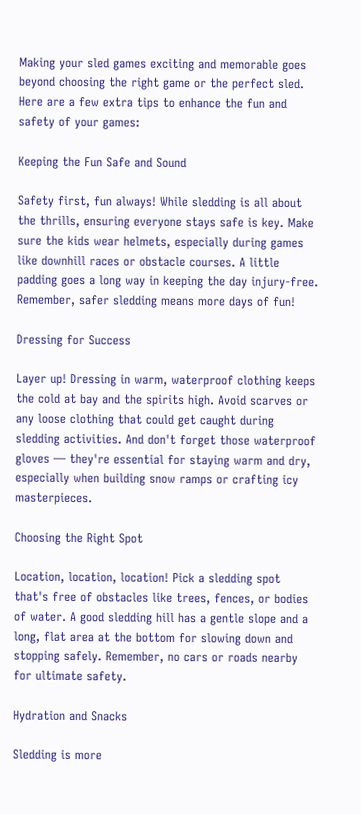Making your sled games exciting and memorable goes beyond choosing the right game or the perfect sled. Here are a few extra tips to enhance the fun and safety of your games:

Keeping the Fun Safe and Sound

Safety first, fun always! While sledding is all about the thrills, ensuring everyone stays safe is key. Make sure the kids wear helmets, especially during games like downhill races or obstacle courses. A little padding goes a long way in keeping the day injury-free. Remember, safer sledding means more days of fun!

Dressing for Success

Layer up! Dressing in warm, waterproof clothing keeps the cold at bay and the spirits high. Avoid scarves or any loose clothing that could get caught during sledding activities. And don't forget those waterproof gloves — they're essential for staying warm and dry, especially when building snow ramps or crafting icy masterpieces.

Choosing the Right Spot

Location, location, location! Pick a sledding spot that's free of obstacles like trees, fences, or bodies of water. A good sledding hill has a gentle slope and a long, flat area at the bottom for slowing down and stopping safely. Remember, no cars or roads nearby for ultimate safety.

Hydration and Snacks

Sledding is more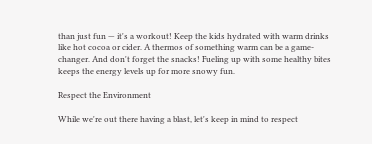than just fun — it's a workout! Keep the kids hydrated with warm drinks like hot cocoa or cider. A thermos of something warm can be a game-changer. And don't forget the snacks! Fueling up with some healthy bites keeps the energy levels up for more snowy fun.

Respect the Environment

While we're out there having a blast, let's keep in mind to respect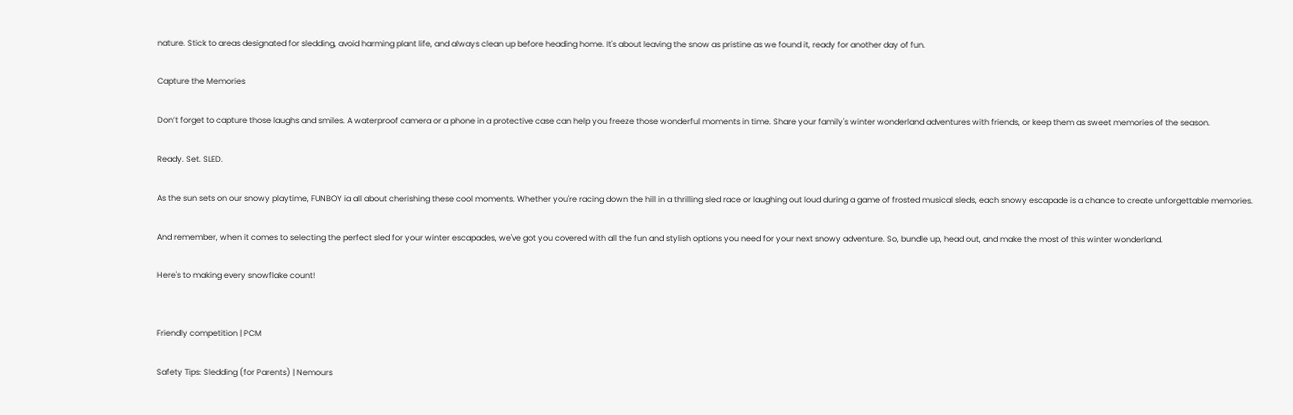nature. Stick to areas designated for sledding, avoid harming plant life, and always clean up before heading home. It's about leaving the snow as pristine as we found it, ready for another day of fun.

Capture the Memories

Don’t forget to capture those laughs and smiles. A waterproof camera or a phone in a protective case can help you freeze those wonderful moments in time. Share your family's winter wonderland adventures with friends, or keep them as sweet memories of the season.

Ready. Set. SLED.

As the sun sets on our snowy playtime, FUNBOY ia all about cherishing these cool moments. Whether you're racing down the hill in a thrilling sled race or laughing out loud during a game of frosted musical sleds, each snowy escapade is a chance to create unforgettable memories.

And remember, when it comes to selecting the perfect sled for your winter escapades, we've got you covered with all the fun and stylish options you need for your next snowy adventure. So, bundle up, head out, and make the most of this winter wonderland.

Here's to making every snowflake count!


Friendly competition | PCM

Safety Tips: Sledding (for Parents) | Nemours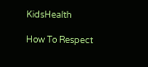KidsHealth

How To Respect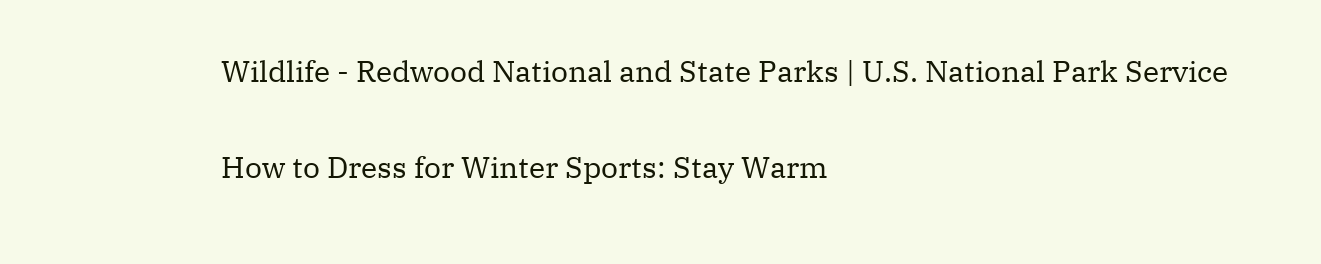Wildlife - Redwood National and State Parks | U.S. National Park Service

How to Dress for Winter Sports: Stay Warm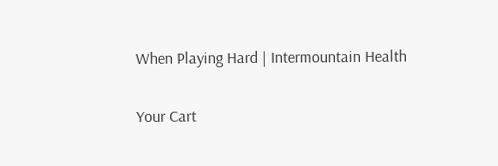When Playing Hard | Intermountain Health

Your Cart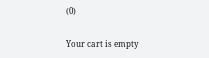(0)

Your cart is empty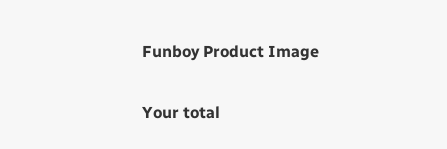Funboy Product Image

Your total